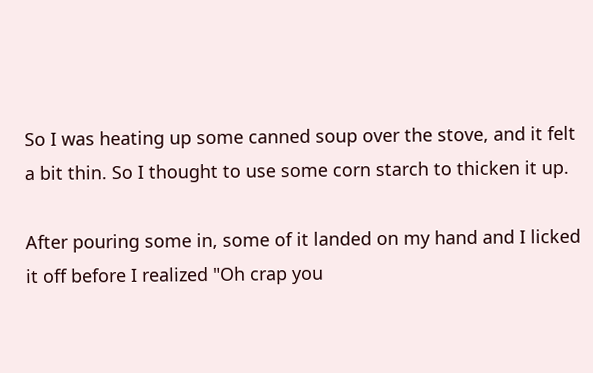So I was heating up some canned soup over the stove, and it felt a bit thin. So I thought to use some corn starch to thicken it up.

After pouring some in, some of it landed on my hand and I licked it off before I realized "Oh crap you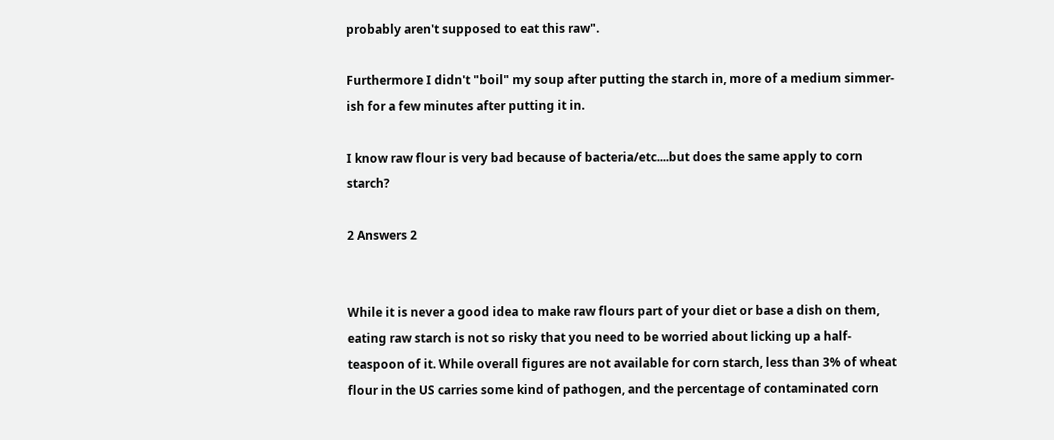probably aren't supposed to eat this raw".

Furthermore I didn't "boil" my soup after putting the starch in, more of a medium simmer-ish for a few minutes after putting it in.

I know raw flour is very bad because of bacteria/etc....but does the same apply to corn starch?

2 Answers 2


While it is never a good idea to make raw flours part of your diet or base a dish on them, eating raw starch is not so risky that you need to be worried about licking up a half-teaspoon of it. While overall figures are not available for corn starch, less than 3% of wheat flour in the US carries some kind of pathogen, and the percentage of contaminated corn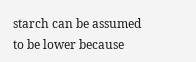starch can be assumed to be lower because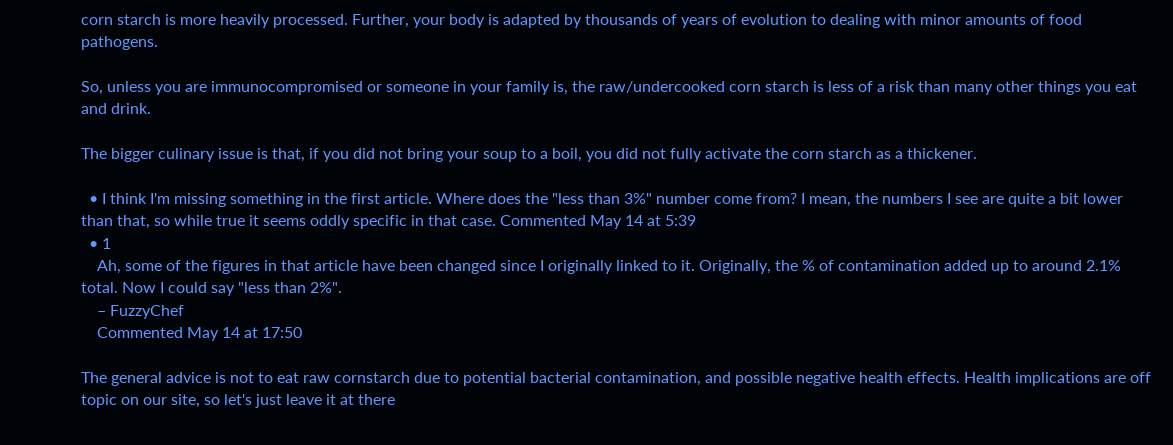corn starch is more heavily processed. Further, your body is adapted by thousands of years of evolution to dealing with minor amounts of food pathogens.

So, unless you are immunocompromised or someone in your family is, the raw/undercooked corn starch is less of a risk than many other things you eat and drink.

The bigger culinary issue is that, if you did not bring your soup to a boil, you did not fully activate the corn starch as a thickener.

  • I think I'm missing something in the first article. Where does the "less than 3%" number come from? I mean, the numbers I see are quite a bit lower than that, so while true it seems oddly specific in that case. Commented May 14 at 5:39
  • 1
    Ah, some of the figures in that article have been changed since I originally linked to it. Originally, the % of contamination added up to around 2.1% total. Now I could say "less than 2%".
    – FuzzyChef
    Commented May 14 at 17:50

The general advice is not to eat raw cornstarch due to potential bacterial contamination, and possible negative health effects. Health implications are off topic on our site, so let's just leave it at there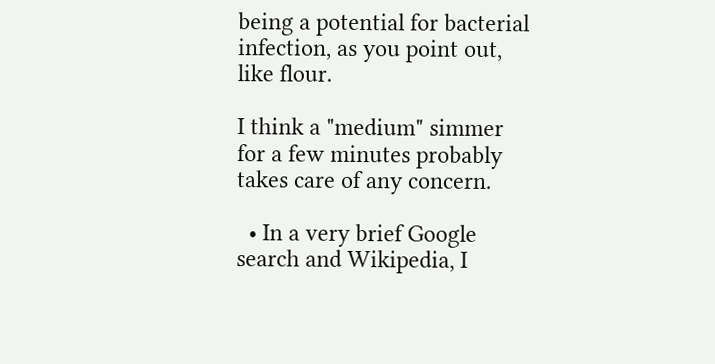being a potential for bacterial infection, as you point out, like flour.

I think a "medium" simmer for a few minutes probably takes care of any concern.

  • In a very brief Google search and Wikipedia, I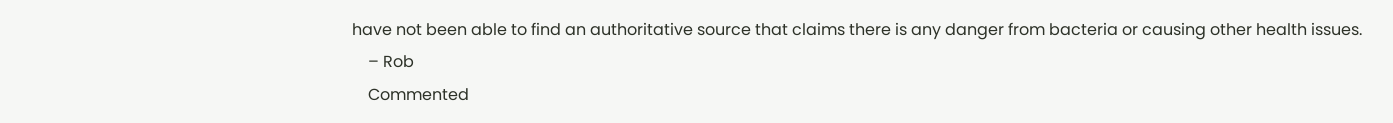have not been able to find an authoritative source that claims there is any danger from bacteria or causing other health issues.
    – Rob
    Commented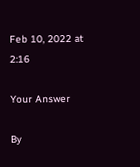Feb 10, 2022 at 2:16

Your Answer

By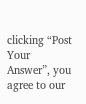clicking “Post Your Answer”, you agree to our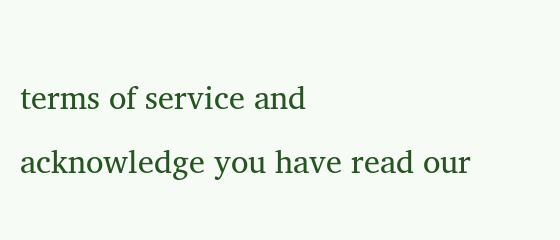terms of service and acknowledge you have read our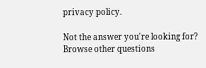privacy policy.

Not the answer you're looking for? Browse other questions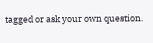tagged or ask your own question.